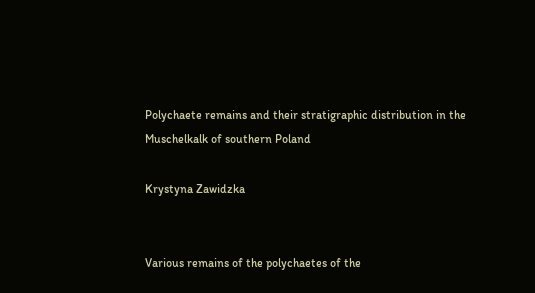Polychaete remains and their stratigraphic distribution in the Muschelkalk of southern Poland

Krystyna Zawidzka


Various remains of the polychaetes of the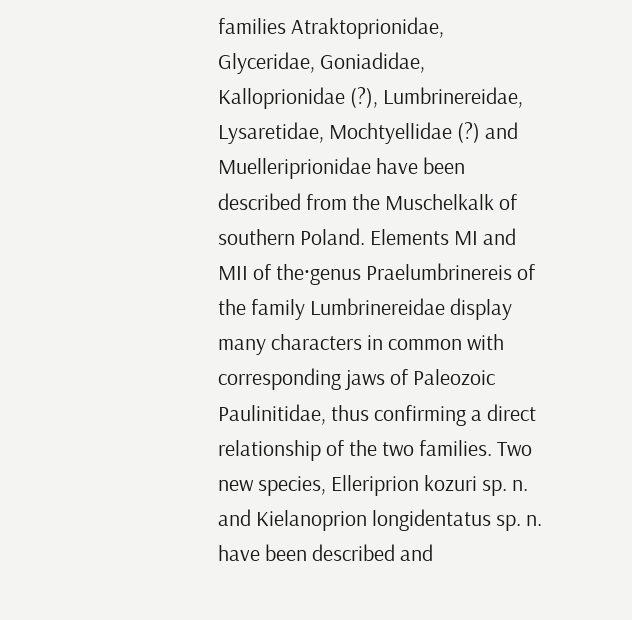families Atraktoprionidae, Glyceridae, Goniadidae, Kalloprionidae (?), Lumbrinereidae, Lysaretidae, Mochtyellidae (?) and Muelleriprionidae have been described from the Muschelkalk of southern Poland. Elements MI and MII of the·genus Praelumbrinereis of the family Lumbrinereidae display many characters in common with corresponding jaws of Paleozoic Paulinitidae, thus confirming a direct relationship of the two families. Two new species, Elleriprion kozuri sp. n. and Kielanoprion longidentatus sp. n. have been described and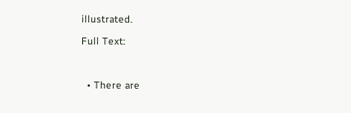illustrated.

Full Text:



  • There are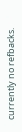currently no refbacks.